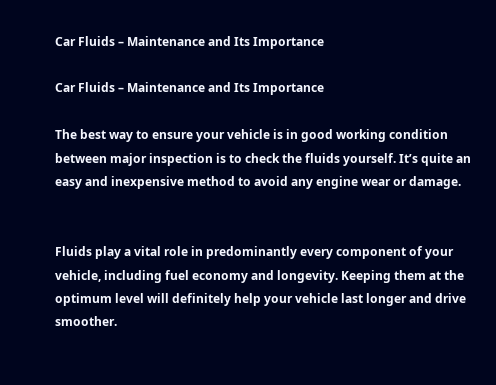Car Fluids – Maintenance and Its Importance

Car Fluids – Maintenance and Its Importance

The best way to ensure your vehicle is in good working condition between major inspection is to check the fluids yourself. It’s quite an easy and inexpensive method to avoid any engine wear or damage.


Fluids play a vital role in predominantly every component of your vehicle, including fuel economy and longevity. Keeping them at the optimum level will definitely help your vehicle last longer and drive smoother.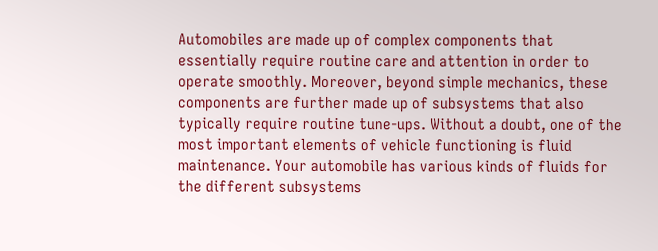Automobiles are made up of complex components that essentially require routine care and attention in order to operate smoothly. Moreover, beyond simple mechanics, these components are further made up of subsystems that also typically require routine tune-ups. Without a doubt, one of the most important elements of vehicle functioning is fluid maintenance. Your automobile has various kinds of fluids for the different subsystems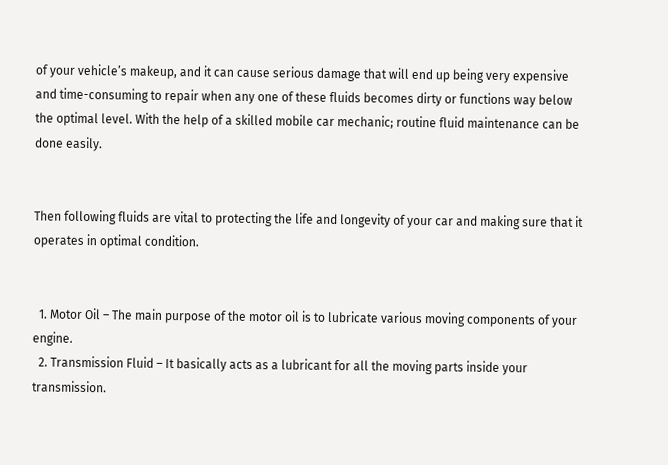of your vehicle’s makeup, and it can cause serious damage that will end up being very expensive and time-consuming to repair when any one of these fluids becomes dirty or functions way below the optimal level. With the help of a skilled mobile car mechanic; routine fluid maintenance can be done easily.


Then following fluids are vital to protecting the life and longevity of your car and making sure that it operates in optimal condition.


  1. Motor Oil – The main purpose of the motor oil is to lubricate various moving components of your engine.
  2. Transmission Fluid – It basically acts as a lubricant for all the moving parts inside your transmission.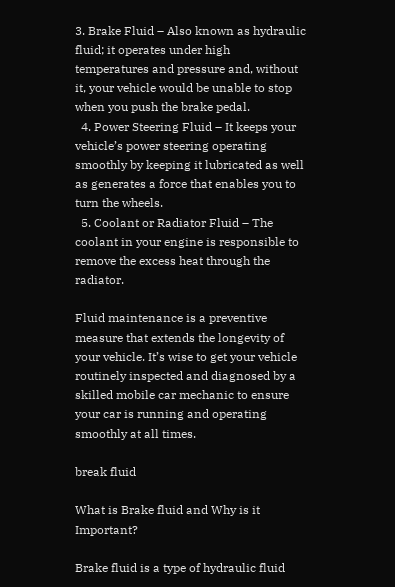3. Brake Fluid – Also known as hydraulic fluid; it operates under high temperatures and pressure and, without it, your vehicle would be unable to stop when you push the brake pedal.
  4. Power Steering Fluid – It keeps your vehicle’s power steering operating smoothly by keeping it lubricated as well as generates a force that enables you to turn the wheels.
  5. Coolant or Radiator Fluid – The coolant in your engine is responsible to remove the excess heat through the radiator.

Fluid maintenance is a preventive measure that extends the longevity of your vehicle. It’s wise to get your vehicle routinely inspected and diagnosed by a skilled mobile car mechanic to ensure your car is running and operating smoothly at all times.

break fluid

What is Brake fluid and Why is it Important?

Brake fluid is a type of hydraulic fluid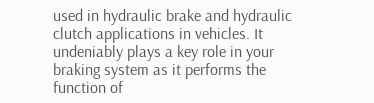used in hydraulic brake and hydraulic clutch applications in vehicles. It undeniably plays a key role in your braking system as it performs the function of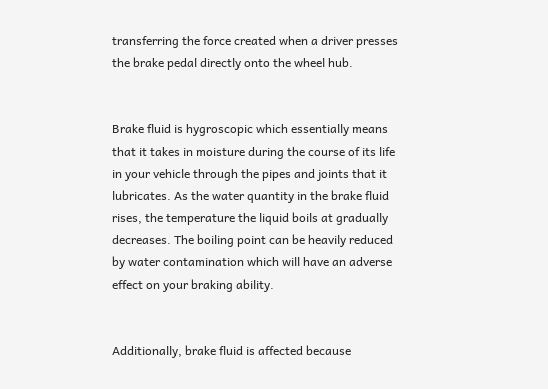transferring the force created when a driver presses the brake pedal directly onto the wheel hub.


Brake fluid is hygroscopic which essentially means that it takes in moisture during the course of its life in your vehicle through the pipes and joints that it lubricates. As the water quantity in the brake fluid rises, the temperature the liquid boils at gradually decreases. The boiling point can be heavily reduced by water contamination which will have an adverse effect on your braking ability.


Additionally, brake fluid is affected because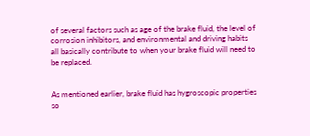of several factors such as age of the brake fluid, the level of corrosion inhibitors, and environmental and driving habits all basically contribute to when your brake fluid will need to be replaced.


As mentioned earlier, brake fluid has hygroscopic properties so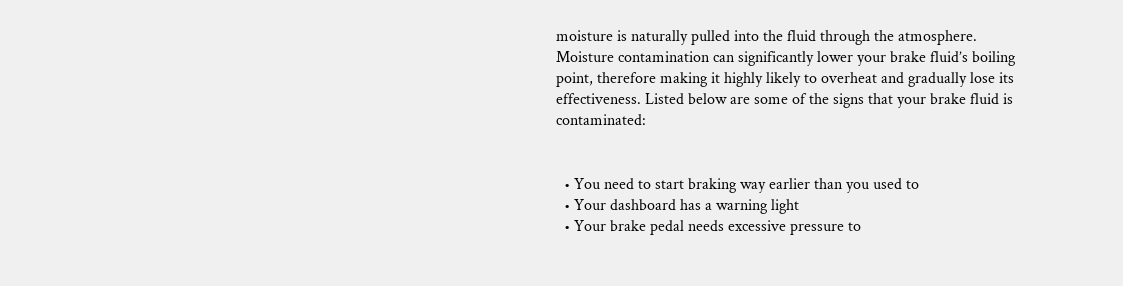moisture is naturally pulled into the fluid through the atmosphere. Moisture contamination can significantly lower your brake fluid’s boiling point, therefore making it highly likely to overheat and gradually lose its effectiveness. Listed below are some of the signs that your brake fluid is contaminated:


  • You need to start braking way earlier than you used to
  • Your dashboard has a warning light
  • Your brake pedal needs excessive pressure to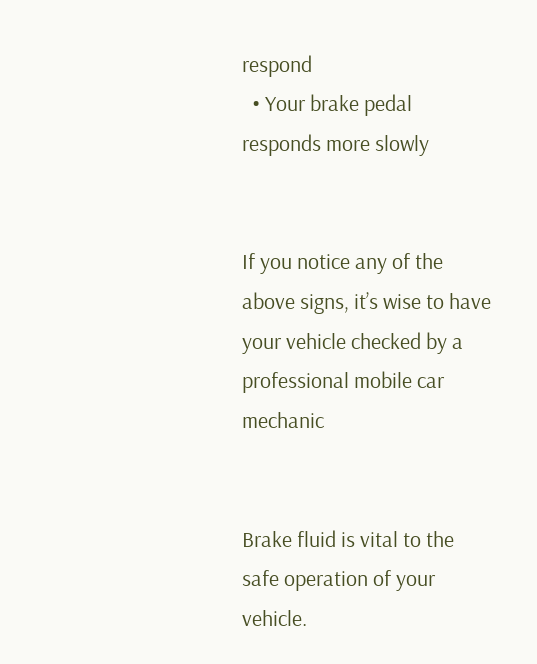respond
  • Your brake pedal responds more slowly


If you notice any of the above signs, it’s wise to have your vehicle checked by a professional mobile car mechanic


Brake fluid is vital to the safe operation of your vehicle.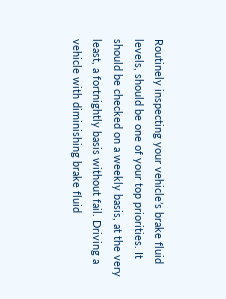Routinely inspecting your vehicle’s brake fluid levels, should be one of your top priorities. It should be checked on a weekly basis, at the very least, a fortnightly basis without fail. Driving a vehicle with diminishing brake fluid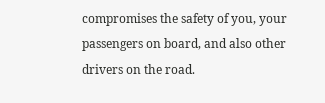compromises the safety of you, your passengers on board, and also other drivers on the road.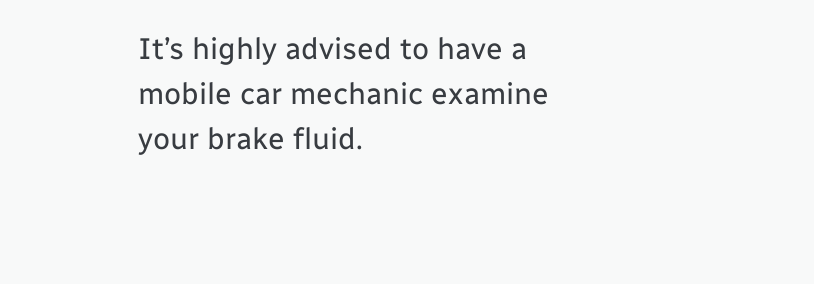It’s highly advised to have a mobile car mechanic examine your brake fluid.